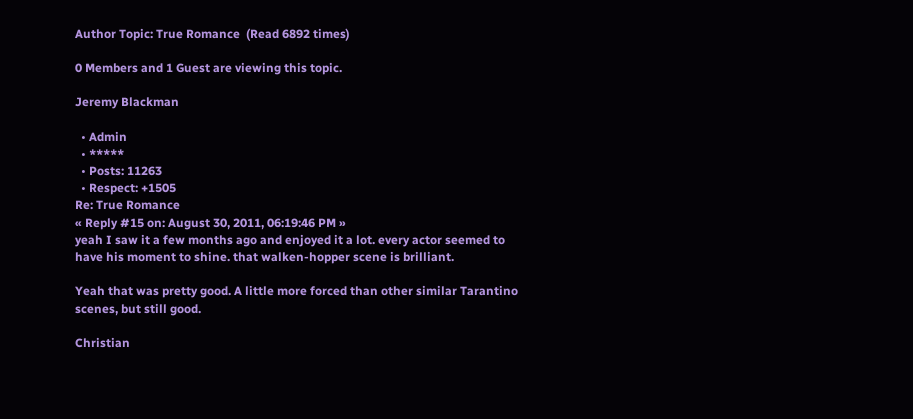Author Topic: True Romance  (Read 6892 times)

0 Members and 1 Guest are viewing this topic.

Jeremy Blackman

  • Admin
  • *****
  • Posts: 11263
  • Respect: +1505
Re: True Romance
« Reply #15 on: August 30, 2011, 06:19:46 PM »
yeah I saw it a few months ago and enjoyed it a lot. every actor seemed to have his moment to shine. that walken-hopper scene is brilliant.

Yeah that was pretty good. A little more forced than other similar Tarantino scenes, but still good.

Christian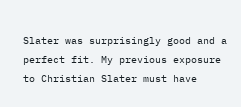Slater was surprisingly good and a perfect fit. My previous exposure to Christian Slater must have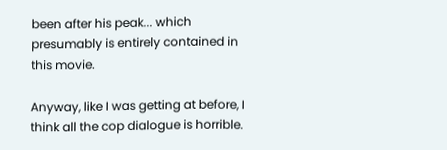been after his peak... which presumably is entirely contained in this movie.

Anyway, like I was getting at before, I think all the cop dialogue is horrible.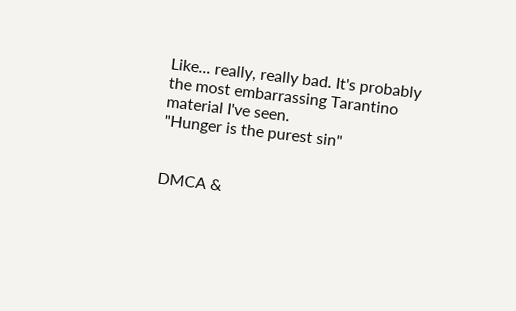Like... really, really bad. It's probably the most embarrassing Tarantino material I've seen.
"Hunger is the purest sin"


DMCA &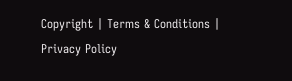Copyright | Terms & Conditions | Privacy Policy